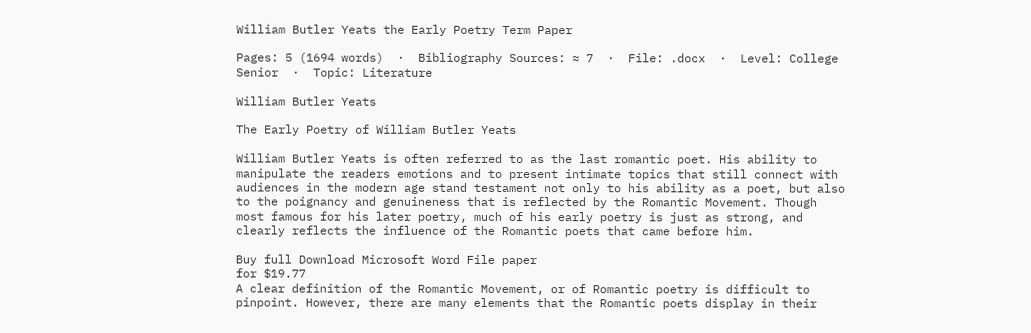William Butler Yeats the Early Poetry Term Paper

Pages: 5 (1694 words)  ·  Bibliography Sources: ≈ 7  ·  File: .docx  ·  Level: College Senior  ·  Topic: Literature

William Butler Yeats

The Early Poetry of William Butler Yeats

William Butler Yeats is often referred to as the last romantic poet. His ability to manipulate the readers emotions and to present intimate topics that still connect with audiences in the modern age stand testament not only to his ability as a poet, but also to the poignancy and genuineness that is reflected by the Romantic Movement. Though most famous for his later poetry, much of his early poetry is just as strong, and clearly reflects the influence of the Romantic poets that came before him.

Buy full Download Microsoft Word File paper
for $19.77
A clear definition of the Romantic Movement, or of Romantic poetry is difficult to pinpoint. However, there are many elements that the Romantic poets display in their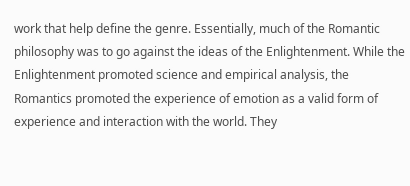work that help define the genre. Essentially, much of the Romantic philosophy was to go against the ideas of the Enlightenment. While the Enlightenment promoted science and empirical analysis, the Romantics promoted the experience of emotion as a valid form of experience and interaction with the world. They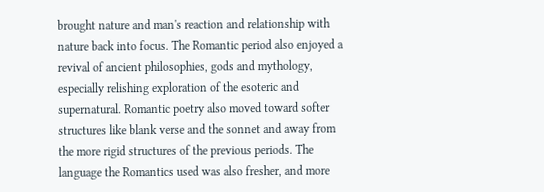brought nature and man's reaction and relationship with nature back into focus. The Romantic period also enjoyed a revival of ancient philosophies, gods and mythology, especially relishing exploration of the esoteric and supernatural. Romantic poetry also moved toward softer structures like blank verse and the sonnet and away from the more rigid structures of the previous periods. The language the Romantics used was also fresher, and more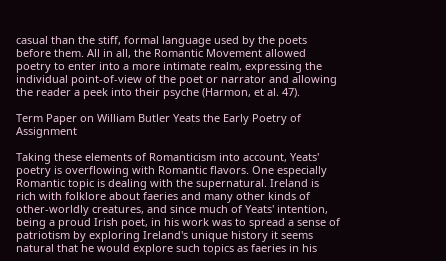casual than the stiff, formal language used by the poets before them. All in all, the Romantic Movement allowed poetry to enter into a more intimate realm, expressing the individual point-of-view of the poet or narrator and allowing the reader a peek into their psyche (Harmon, et al. 47).

Term Paper on William Butler Yeats the Early Poetry of Assignment

Taking these elements of Romanticism into account, Yeats' poetry is overflowing with Romantic flavors. One especially Romantic topic is dealing with the supernatural. Ireland is rich with folklore about faeries and many other kinds of other-worldly creatures, and since much of Yeats' intention, being a proud Irish poet, in his work was to spread a sense of patriotism by exploring Ireland's unique history it seems natural that he would explore such topics as faeries in his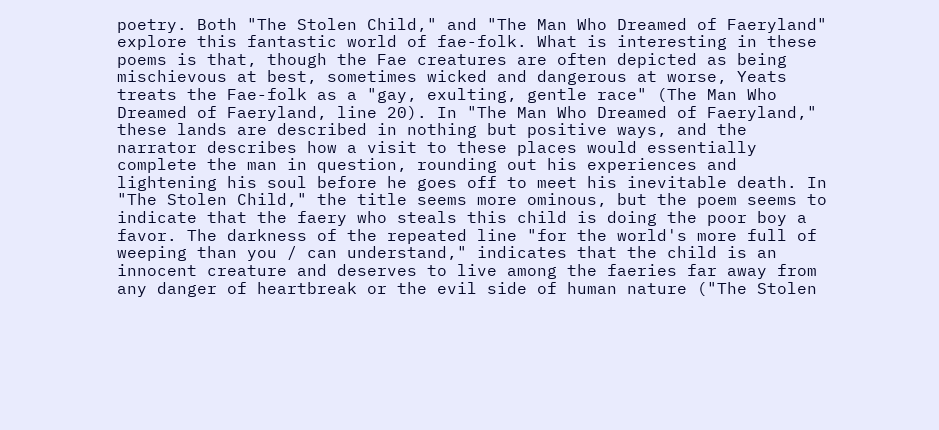poetry. Both "The Stolen Child," and "The Man Who Dreamed of Faeryland" explore this fantastic world of fae-folk. What is interesting in these poems is that, though the Fae creatures are often depicted as being mischievous at best, sometimes wicked and dangerous at worse, Yeats treats the Fae-folk as a "gay, exulting, gentle race" (The Man Who Dreamed of Faeryland, line 20). In "The Man Who Dreamed of Faeryland," these lands are described in nothing but positive ways, and the narrator describes how a visit to these places would essentially complete the man in question, rounding out his experiences and lightening his soul before he goes off to meet his inevitable death. In "The Stolen Child," the title seems more ominous, but the poem seems to indicate that the faery who steals this child is doing the poor boy a favor. The darkness of the repeated line "for the world's more full of weeping than you / can understand," indicates that the child is an innocent creature and deserves to live among the faeries far away from any danger of heartbreak or the evil side of human nature ("The Stolen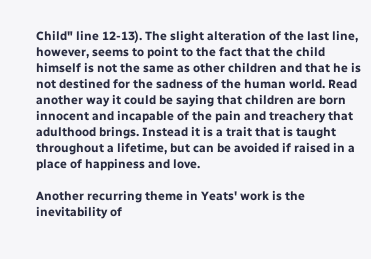Child" line 12-13). The slight alteration of the last line, however, seems to point to the fact that the child himself is not the same as other children and that he is not destined for the sadness of the human world. Read another way it could be saying that children are born innocent and incapable of the pain and treachery that adulthood brings. Instead it is a trait that is taught throughout a lifetime, but can be avoided if raised in a place of happiness and love.

Another recurring theme in Yeats' work is the inevitability of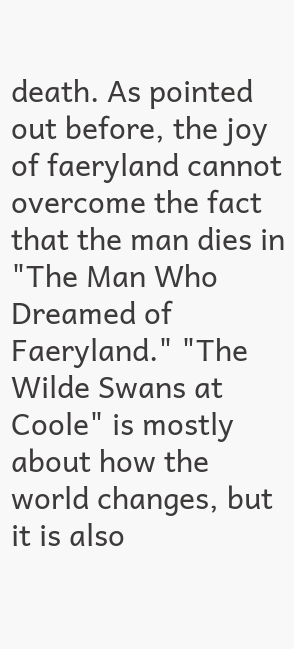death. As pointed out before, the joy of faeryland cannot overcome the fact that the man dies in "The Man Who Dreamed of Faeryland." "The Wilde Swans at Coole" is mostly about how the world changes, but it is also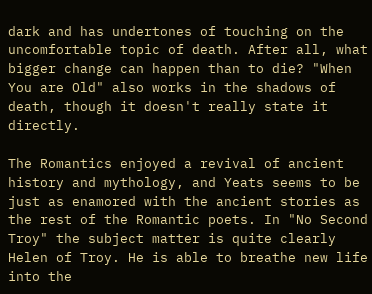dark and has undertones of touching on the uncomfortable topic of death. After all, what bigger change can happen than to die? "When You are Old" also works in the shadows of death, though it doesn't really state it directly.

The Romantics enjoyed a revival of ancient history and mythology, and Yeats seems to be just as enamored with the ancient stories as the rest of the Romantic poets. In "No Second Troy" the subject matter is quite clearly Helen of Troy. He is able to breathe new life into the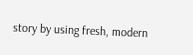story by using fresh, modern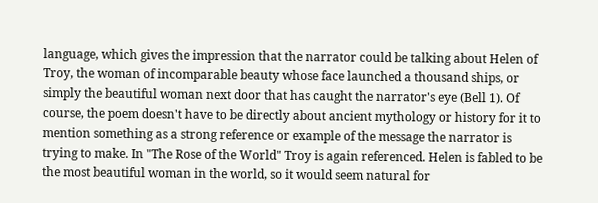language, which gives the impression that the narrator could be talking about Helen of Troy, the woman of incomparable beauty whose face launched a thousand ships, or simply the beautiful woman next door that has caught the narrator's eye (Bell 1). Of course, the poem doesn't have to be directly about ancient mythology or history for it to mention something as a strong reference or example of the message the narrator is trying to make. In "The Rose of the World" Troy is again referenced. Helen is fabled to be the most beautiful woman in the world, so it would seem natural for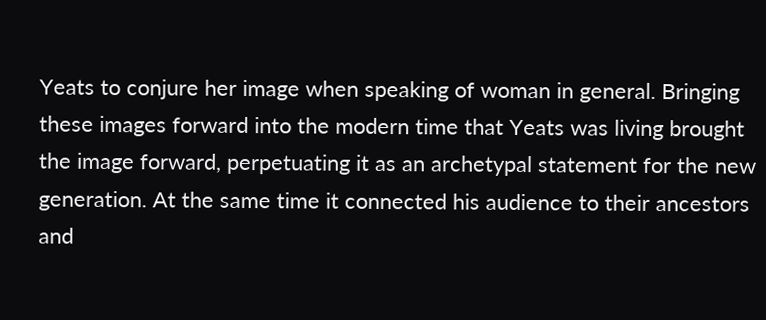Yeats to conjure her image when speaking of woman in general. Bringing these images forward into the modern time that Yeats was living brought the image forward, perpetuating it as an archetypal statement for the new generation. At the same time it connected his audience to their ancestors and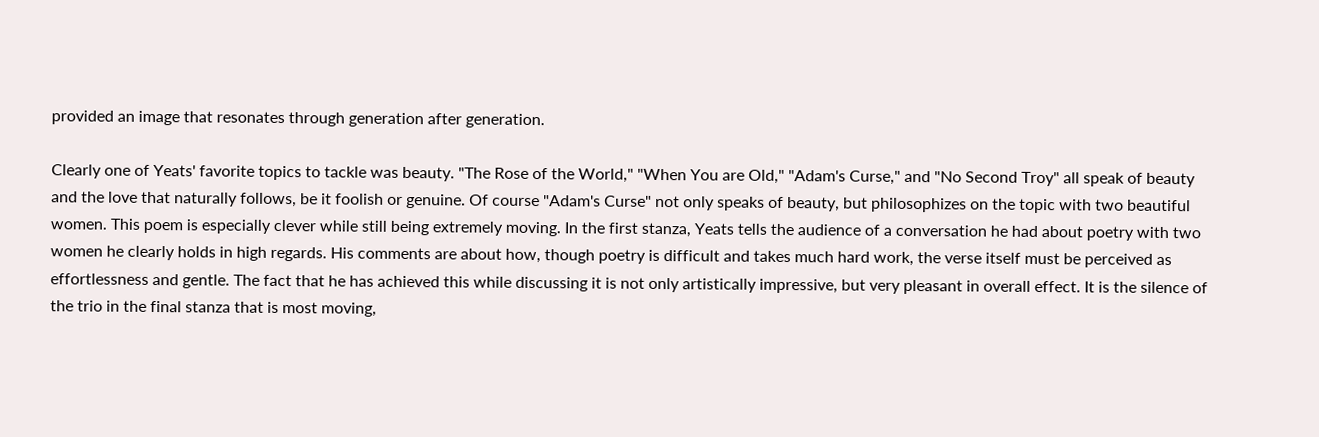provided an image that resonates through generation after generation.

Clearly one of Yeats' favorite topics to tackle was beauty. "The Rose of the World," "When You are Old," "Adam's Curse," and "No Second Troy" all speak of beauty and the love that naturally follows, be it foolish or genuine. Of course "Adam's Curse" not only speaks of beauty, but philosophizes on the topic with two beautiful women. This poem is especially clever while still being extremely moving. In the first stanza, Yeats tells the audience of a conversation he had about poetry with two women he clearly holds in high regards. His comments are about how, though poetry is difficult and takes much hard work, the verse itself must be perceived as effortlessness and gentle. The fact that he has achieved this while discussing it is not only artistically impressive, but very pleasant in overall effect. It is the silence of the trio in the final stanza that is most moving,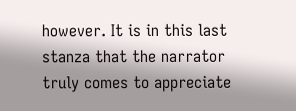however. It is in this last stanza that the narrator truly comes to appreciate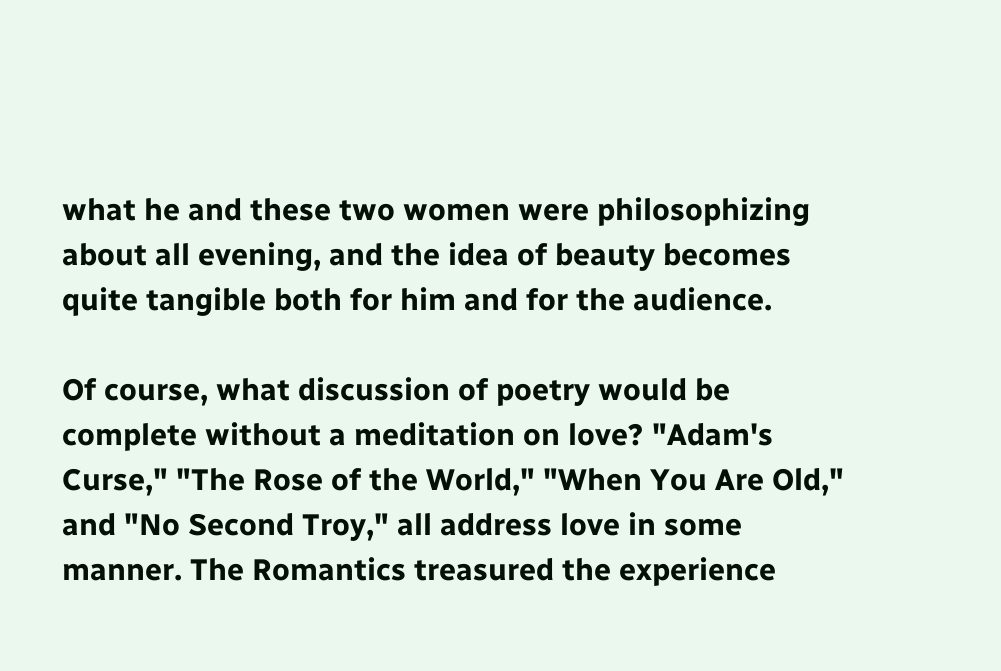what he and these two women were philosophizing about all evening, and the idea of beauty becomes quite tangible both for him and for the audience.

Of course, what discussion of poetry would be complete without a meditation on love? "Adam's Curse," "The Rose of the World," "When You Are Old," and "No Second Troy," all address love in some manner. The Romantics treasured the experience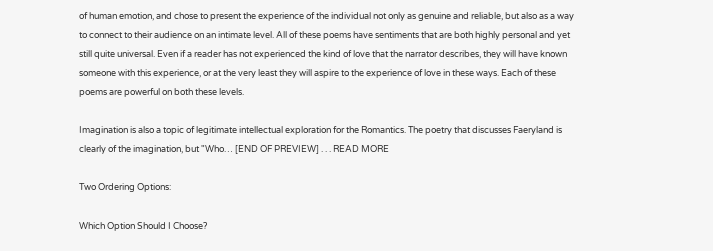of human emotion, and chose to present the experience of the individual not only as genuine and reliable, but also as a way to connect to their audience on an intimate level. All of these poems have sentiments that are both highly personal and yet still quite universal. Even if a reader has not experienced the kind of love that the narrator describes, they will have known someone with this experience, or at the very least they will aspire to the experience of love in these ways. Each of these poems are powerful on both these levels.

Imagination is also a topic of legitimate intellectual exploration for the Romantics. The poetry that discusses Faeryland is clearly of the imagination, but "Who… [END OF PREVIEW] . . . READ MORE

Two Ordering Options:

Which Option Should I Choose?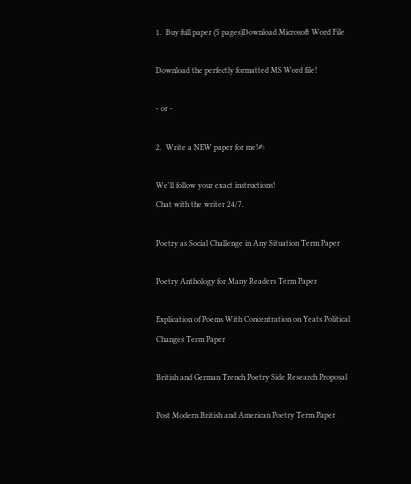1.  Buy full paper (5 pages)Download Microsoft Word File

Download the perfectly formatted MS Word file!

- or -

2.  Write a NEW paper for me!✍

We'll follow your exact instructions!
Chat with the writer 24/7.

Poetry as Social Challenge in Any Situation Term Paper

Poetry Anthology for Many Readers Term Paper

Explication of Poems With Concentration on Yeats Political Changes Term Paper

British and German Trench Poetry Side Research Proposal

Post Modern British and American Poetry Term Paper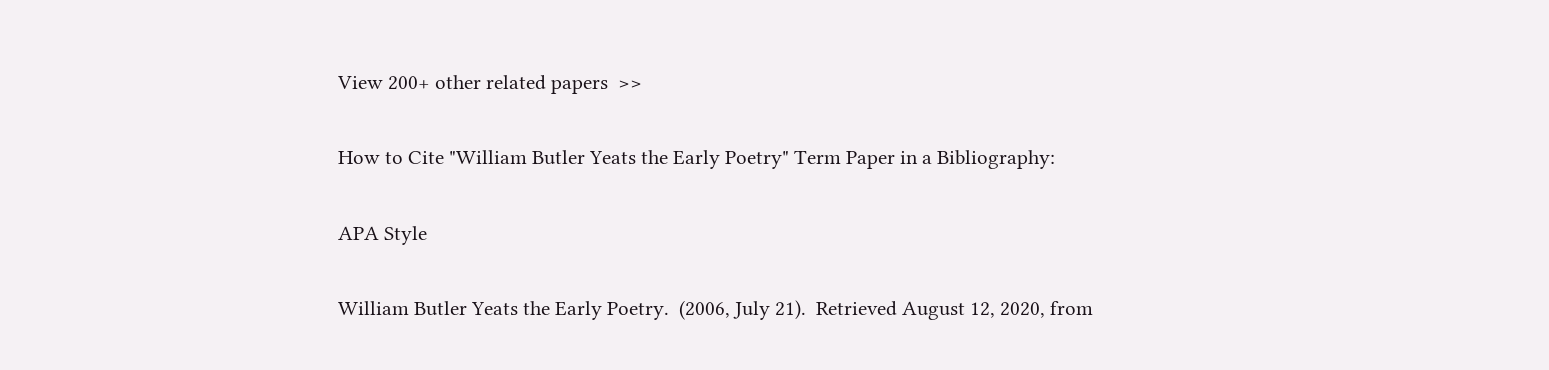View 200+ other related papers  >>

How to Cite "William Butler Yeats the Early Poetry" Term Paper in a Bibliography:

APA Style

William Butler Yeats the Early Poetry.  (2006, July 21).  Retrieved August 12, 2020, from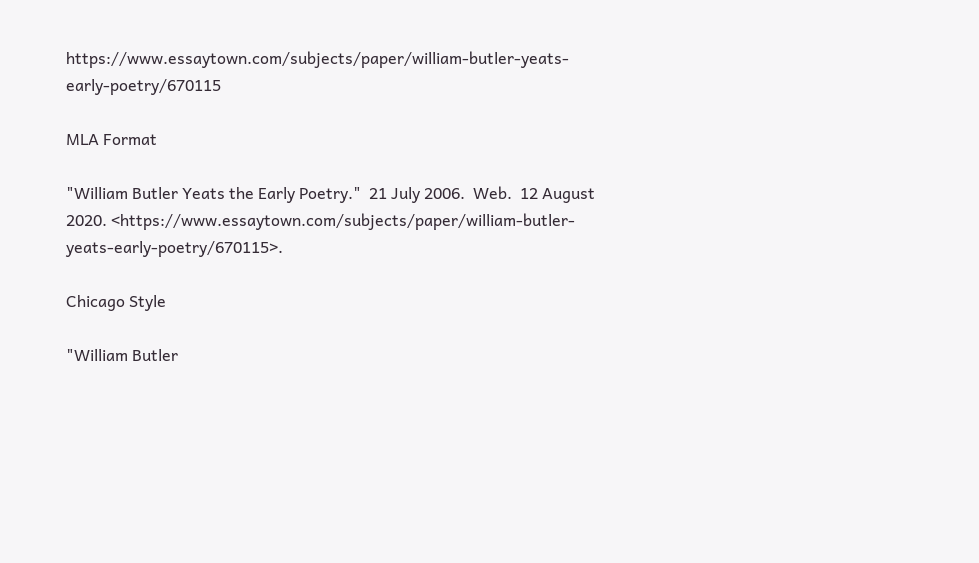https://www.essaytown.com/subjects/paper/william-butler-yeats-early-poetry/670115

MLA Format

"William Butler Yeats the Early Poetry."  21 July 2006.  Web.  12 August 2020. <https://www.essaytown.com/subjects/paper/william-butler-yeats-early-poetry/670115>.

Chicago Style

"William Butler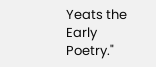Yeats the Early Poetry."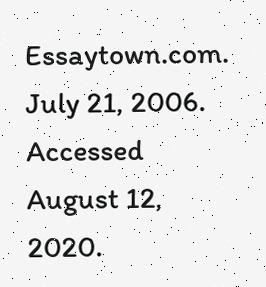Essaytown.com.  July 21, 2006.  Accessed August 12, 2020.